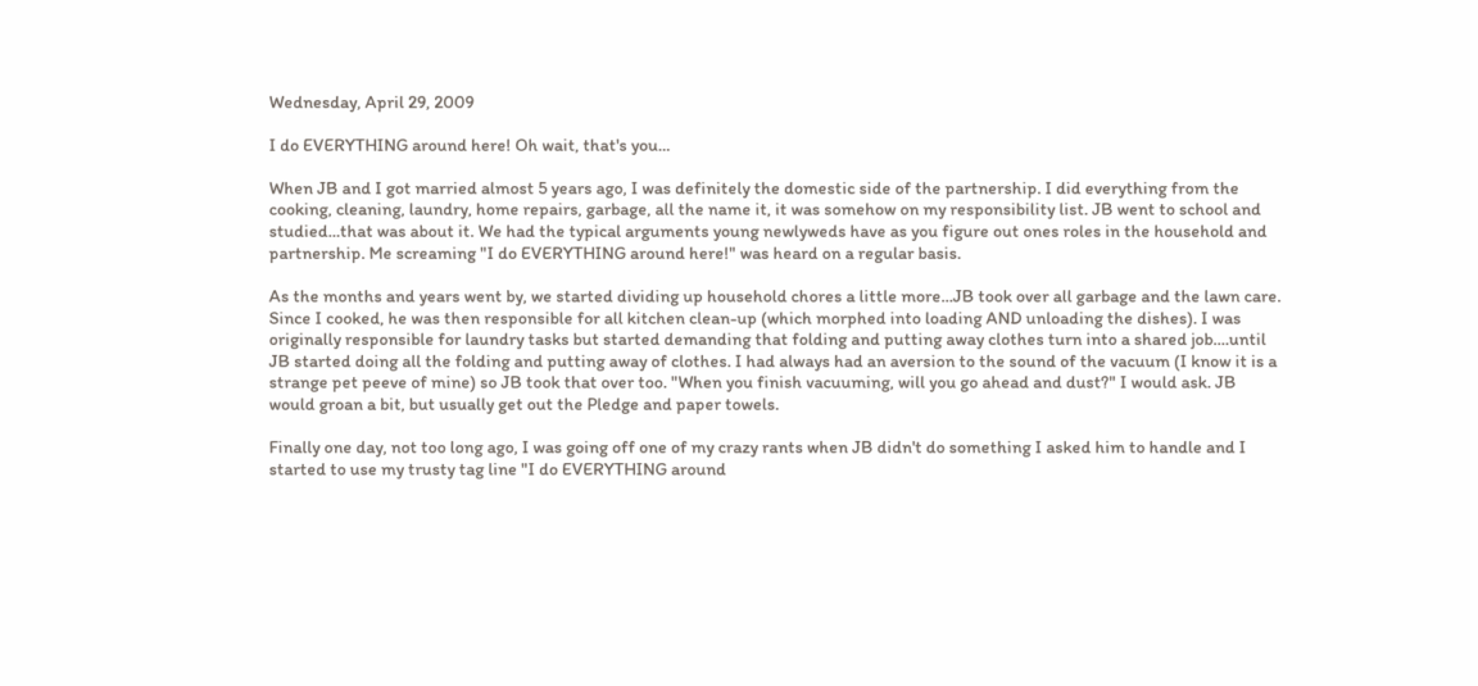Wednesday, April 29, 2009

I do EVERYTHING around here! Oh wait, that's you...

When JB and I got married almost 5 years ago, I was definitely the domestic side of the partnership. I did everything from the cooking, cleaning, laundry, home repairs, garbage, all the name it, it was somehow on my responsibility list. JB went to school and studied...that was about it. We had the typical arguments young newlyweds have as you figure out ones roles in the household and partnership. Me screaming "I do EVERYTHING around here!" was heard on a regular basis.

As the months and years went by, we started dividing up household chores a little more...JB took over all garbage and the lawn care. Since I cooked, he was then responsible for all kitchen clean-up (which morphed into loading AND unloading the dishes). I was originally responsible for laundry tasks but started demanding that folding and putting away clothes turn into a shared job....until JB started doing all the folding and putting away of clothes. I had always had an aversion to the sound of the vacuum (I know it is a strange pet peeve of mine) so JB took that over too. "When you finish vacuuming, will you go ahead and dust?" I would ask. JB would groan a bit, but usually get out the Pledge and paper towels.

Finally one day, not too long ago, I was going off one of my crazy rants when JB didn't do something I asked him to handle and I started to use my trusty tag line "I do EVERYTHING around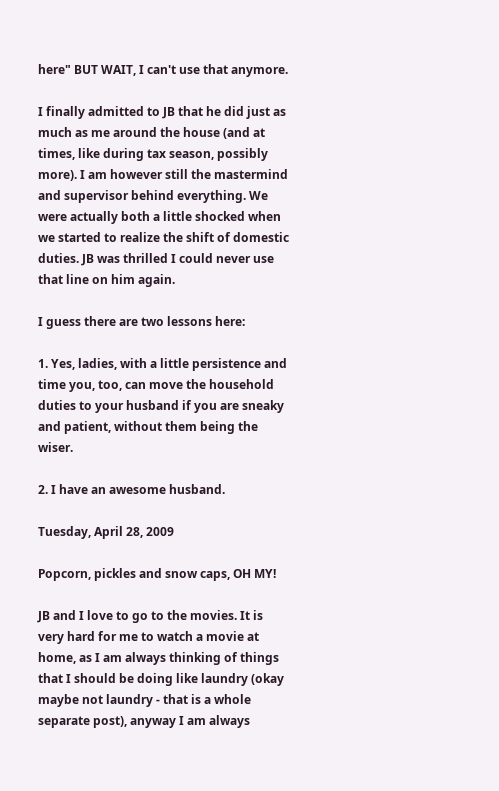here" BUT WAIT, I can't use that anymore.

I finally admitted to JB that he did just as much as me around the house (and at times, like during tax season, possibly more). I am however still the mastermind and supervisor behind everything. We were actually both a little shocked when we started to realize the shift of domestic duties. JB was thrilled I could never use that line on him again.

I guess there are two lessons here:

1. Yes, ladies, with a little persistence and time you, too, can move the household duties to your husband if you are sneaky and patient, without them being the wiser.

2. I have an awesome husband.

Tuesday, April 28, 2009

Popcorn, pickles and snow caps, OH MY!

JB and I love to go to the movies. It is very hard for me to watch a movie at home, as I am always thinking of things that I should be doing like laundry (okay maybe not laundry - that is a whole separate post), anyway I am always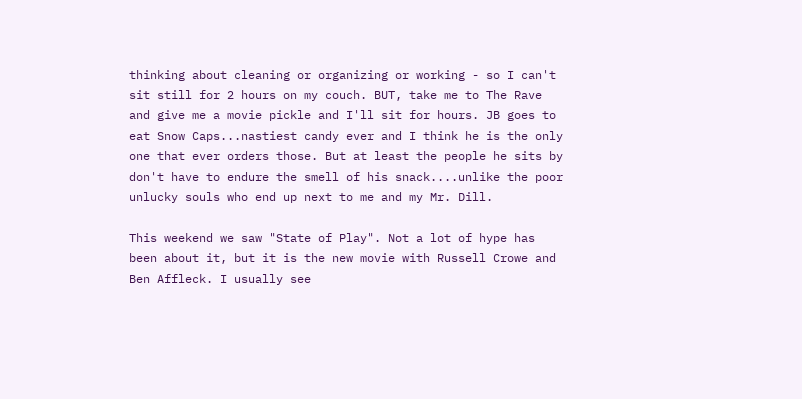thinking about cleaning or organizing or working - so I can't sit still for 2 hours on my couch. BUT, take me to The Rave and give me a movie pickle and I'll sit for hours. JB goes to eat Snow Caps...nastiest candy ever and I think he is the only one that ever orders those. But at least the people he sits by don't have to endure the smell of his snack....unlike the poor unlucky souls who end up next to me and my Mr. Dill.

This weekend we saw "State of Play". Not a lot of hype has been about it, but it is the new movie with Russell Crowe and Ben Affleck. I usually see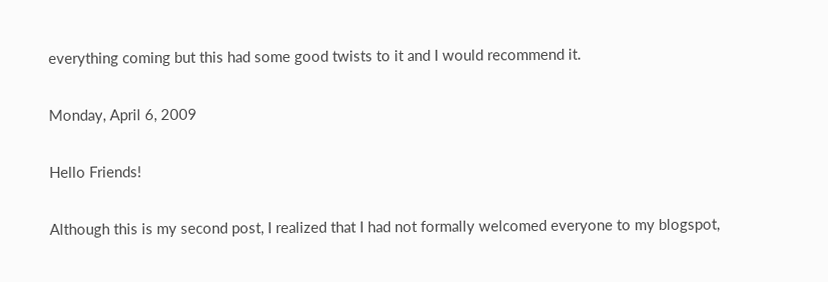everything coming but this had some good twists to it and I would recommend it.

Monday, April 6, 2009

Hello Friends!

Although this is my second post, I realized that I had not formally welcomed everyone to my blogspot,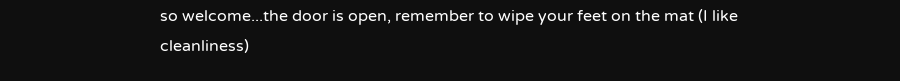so welcome...the door is open, remember to wipe your feet on the mat (I like cleanliness)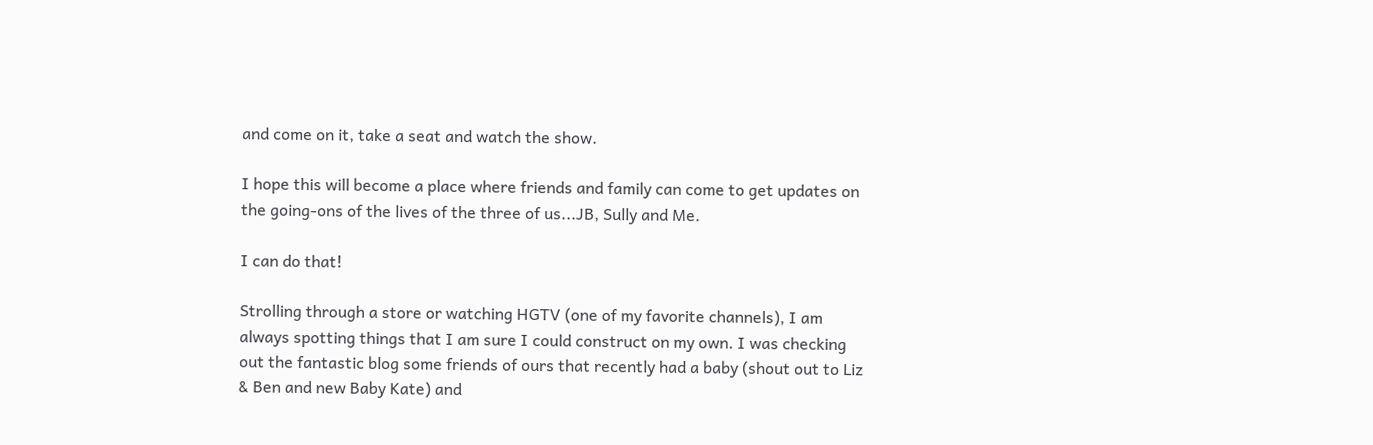and come on it, take a seat and watch the show.

I hope this will become a place where friends and family can come to get updates on the going-ons of the lives of the three of us...JB, Sully and Me.

I can do that!

Strolling through a store or watching HGTV (one of my favorite channels), I am always spotting things that I am sure I could construct on my own. I was checking out the fantastic blog some friends of ours that recently had a baby (shout out to Liz & Ben and new Baby Kate) and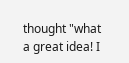thought "what a great idea! I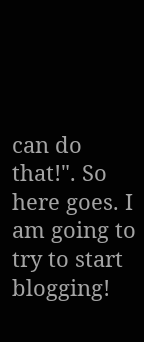can do that!". So here goes. I am going to try to start blogging!